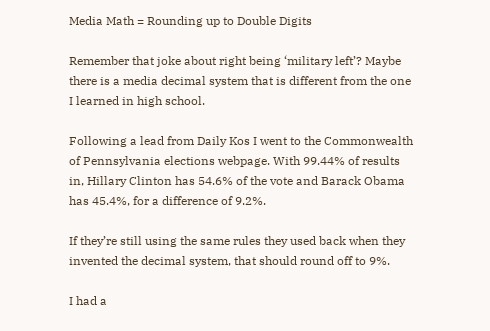Media Math = Rounding up to Double Digits

Remember that joke about right being ‘military left’? Maybe there is a media decimal system that is different from the one I learned in high school.

Following a lead from Daily Kos I went to the Commonwealth of Pennsylvania elections webpage. With 99.44% of results in, Hillary Clinton has 54.6% of the vote and Barack Obama has 45.4%, for a difference of 9.2%.

If they’re still using the same rules they used back when they invented the decimal system, that should round off to 9%.

I had a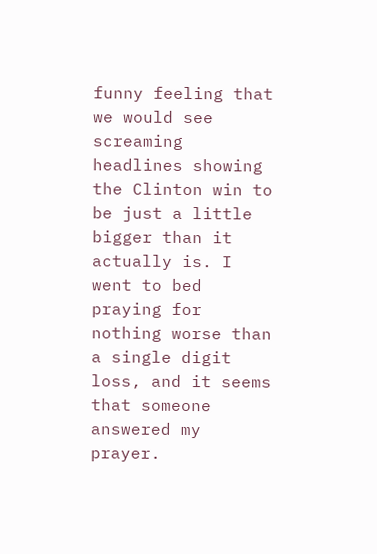funny feeling that we would see screaming headlines showing the Clinton win to be just a little bigger than it actually is. I went to bed praying for nothing worse than a single digit loss, and it seems that someone answered my prayer.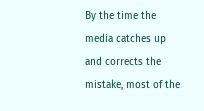By the time the media catches up and corrects the mistake, most of the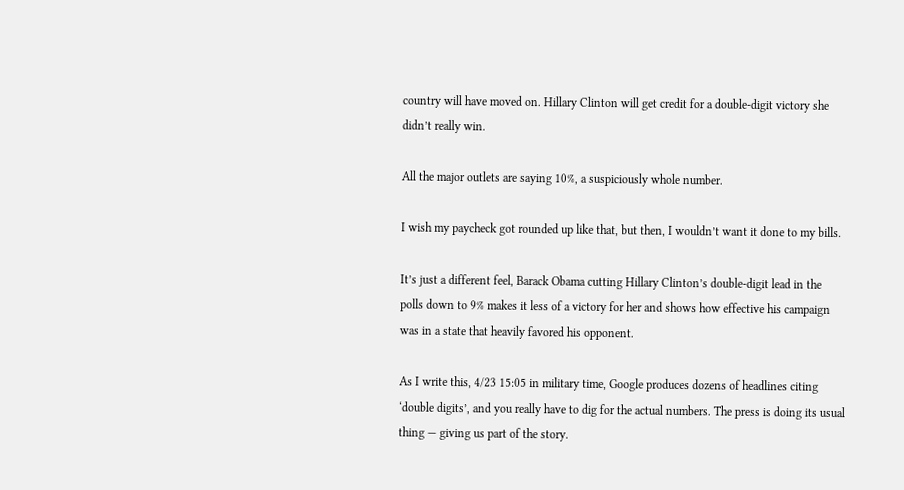country will have moved on. Hillary Clinton will get credit for a double-digit victory she didn’t really win.

All the major outlets are saying 10%, a suspiciously whole number.

I wish my paycheck got rounded up like that, but then, I wouldn’t want it done to my bills.

It’s just a different feel, Barack Obama cutting Hillary Clinton’s double-digit lead in the polls down to 9% makes it less of a victory for her and shows how effective his campaign was in a state that heavily favored his opponent.

As I write this, 4/23 15:05 in military time, Google produces dozens of headlines citing ‘double digits’, and you really have to dig for the actual numbers. The press is doing its usual thing — giving us part of the story.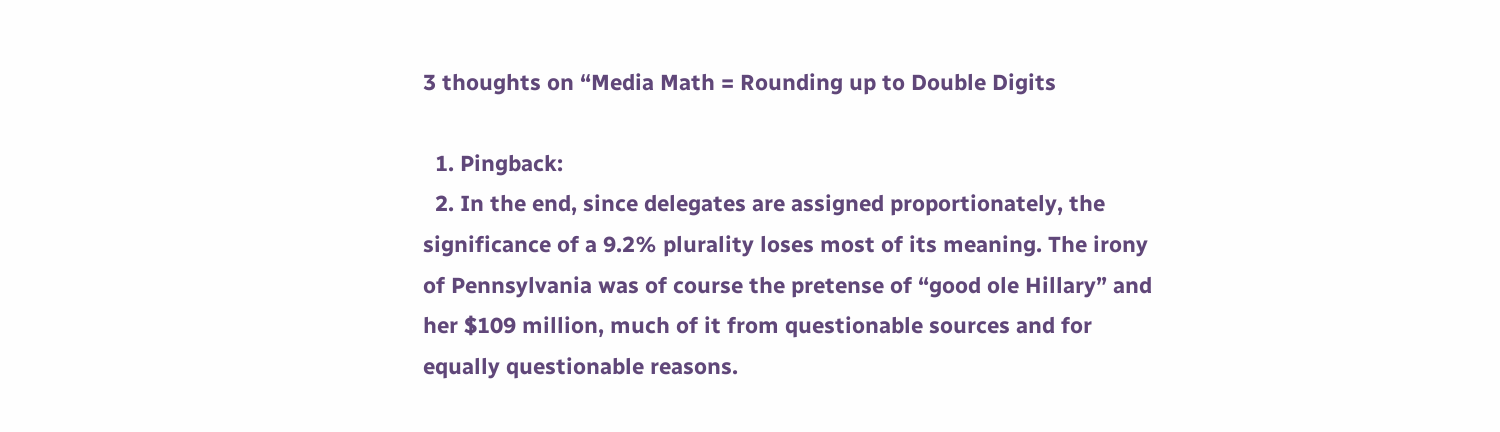3 thoughts on “Media Math = Rounding up to Double Digits

  1. Pingback:
  2. In the end, since delegates are assigned proportionately, the significance of a 9.2% plurality loses most of its meaning. The irony of Pennsylvania was of course the pretense of “good ole Hillary” and her $109 million, much of it from questionable sources and for equally questionable reasons.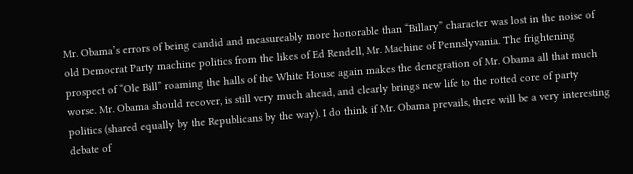Mr. Obama’s errors of being candid and measureably more honorable than “Billary” character was lost in the noise of old Democrat Party machine politics from the likes of Ed Rendell, Mr. Machine of Pennslyvania. The frightening prospect of “Ole Bill” roaming the halls of the White House again makes the denegration of Mr. Obama all that much worse. Mr. Obama should recover, is still very much ahead, and clearly brings new life to the rotted core of party politics (shared equally by the Republicans by the way). I do think if Mr. Obama prevails, there will be a very interesting debate of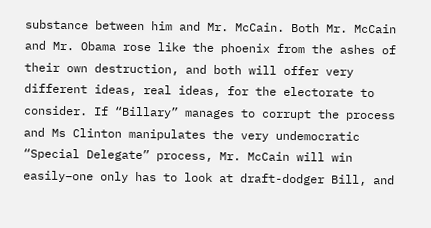substance between him and Mr. McCain. Both Mr. McCain and Mr. Obama rose like the phoenix from the ashes of their own destruction, and both will offer very different ideas, real ideas, for the electorate to consider. If “Billary” manages to corrupt the process and Ms Clinton manipulates the very undemocratic “Special Delegate” process, Mr. McCain will win easily–one only has to look at draft-dodger Bill, and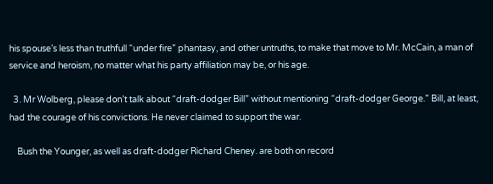his spouse’s less than truthfull “under fire” phantasy, and other untruths, to make that move to Mr. McCain, a man of service and heroism, no matter what his party affiliation may be, or his age.

  3. Mr Wolberg, please don’t talk about “draft-dodger Bill” without mentioning “draft-dodger George.” Bill, at least, had the courage of his convictions. He never claimed to support the war.

    Bush the Younger, as well as draft-dodger Richard Cheney. are both on record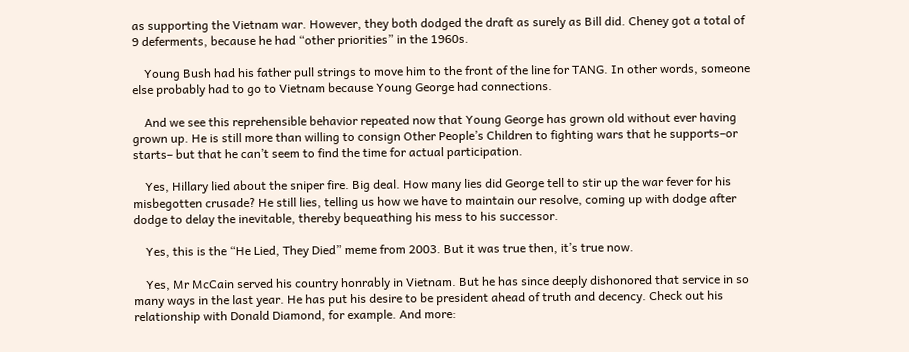as supporting the Vietnam war. However, they both dodged the draft as surely as Bill did. Cheney got a total of 9 deferments, because he had “other priorities” in the 1960s.

    Young Bush had his father pull strings to move him to the front of the line for TANG. In other words, someone else probably had to go to Vietnam because Young George had connections.

    And we see this reprehensible behavior repeated now that Young George has grown old without ever having grown up. He is still more than willing to consign Other People’s Children to fighting wars that he supports–or starts– but that he can’t seem to find the time for actual participation.

    Yes, Hillary lied about the sniper fire. Big deal. How many lies did George tell to stir up the war fever for his misbegotten crusade? He still lies, telling us how we have to maintain our resolve, coming up with dodge after dodge to delay the inevitable, thereby bequeathing his mess to his successor.

    Yes, this is the “He Lied, They Died” meme from 2003. But it was true then, it’s true now.

    Yes, Mr McCain served his country honrably in Vietnam. But he has since deeply dishonored that service in so many ways in the last year. He has put his desire to be president ahead of truth and decency. Check out his relationship with Donald Diamond, for example. And more: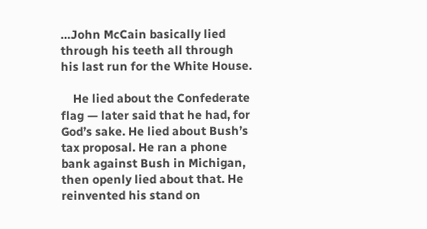…John McCain basically lied through his teeth all through his last run for the White House.

    He lied about the Confederate flag — later said that he had, for God’s sake. He lied about Bush’s tax proposal. He ran a phone bank against Bush in Michigan, then openly lied about that. He reinvented his stand on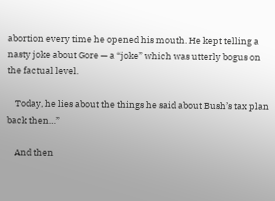abortion every time he opened his mouth. He kept telling a nasty joke about Gore — a “joke” which was utterly bogus on the factual level.

    Today, he lies about the things he said about Bush’s tax plan back then…”

    And then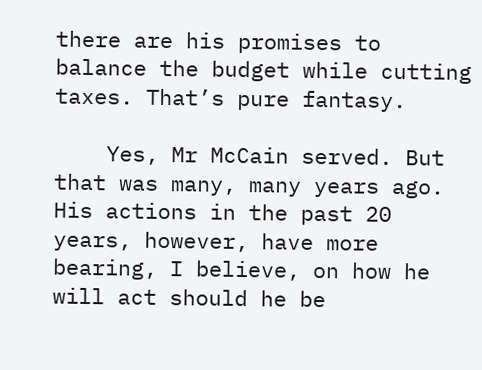there are his promises to balance the budget while cutting taxes. That’s pure fantasy.

    Yes, Mr McCain served. But that was many, many years ago. His actions in the past 20 years, however, have more bearing, I believe, on how he will act should he be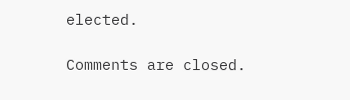elected.

Comments are closed.